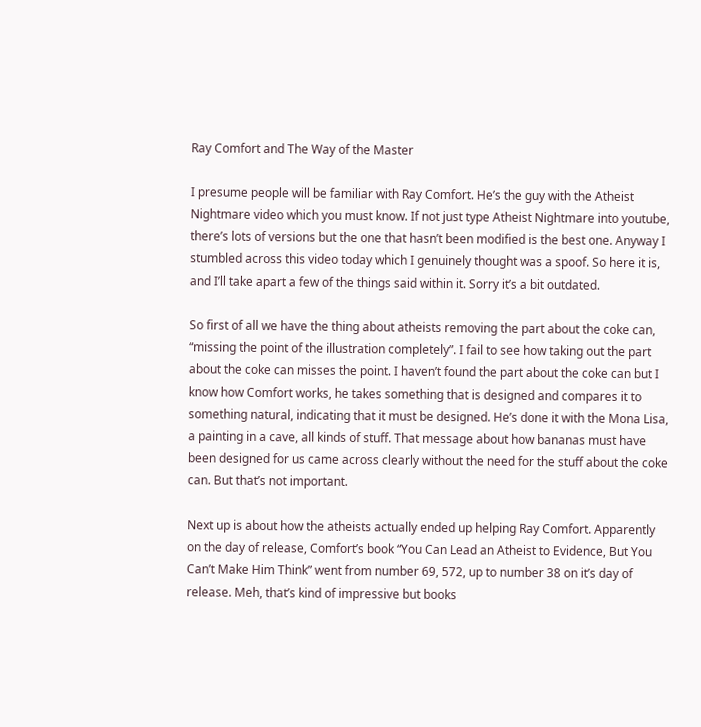Ray Comfort and The Way of the Master

I presume people will be familiar with Ray Comfort. He’s the guy with the Atheist Nightmare video which you must know. If not just type Atheist Nightmare into youtube, there’s lots of versions but the one that hasn’t been modified is the best one. Anyway I stumbled across this video today which I genuinely thought was a spoof. So here it is, and I’ll take apart a few of the things said within it. Sorry it’s a bit outdated.

So first of all we have the thing about atheists removing the part about the coke can, “missing the point of the illustration completely”. I fail to see how taking out the part about the coke can misses the point. I haven’t found the part about the coke can but I know how Comfort works, he takes something that is designed and compares it to something natural, indicating that it must be designed. He’s done it with the Mona Lisa, a painting in a cave, all kinds of stuff. That message about how bananas must have been designed for us came across clearly without the need for the stuff about the coke can. But that’s not important.

Next up is about how the atheists actually ended up helping Ray Comfort. Apparently on the day of release, Comfort’s book “You Can Lead an Atheist to Evidence, But You Can’t Make Him Think” went from number 69, 572, up to number 38 on it’s day of release. Meh, that’s kind of impressive but books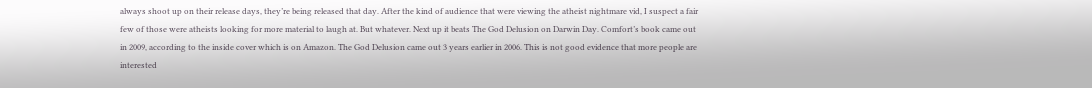always shoot up on their release days, they’re being released that day. After the kind of audience that were viewing the atheist nightmare vid, I suspect a fair few of those were atheists looking for more material to laugh at. But whatever. Next up it beats The God Delusion on Darwin Day. Comfort’s book came out in 2009, according to the inside cover which is on Amazon. The God Delusion came out 3 years earlier in 2006. This is not good evidence that more people are interested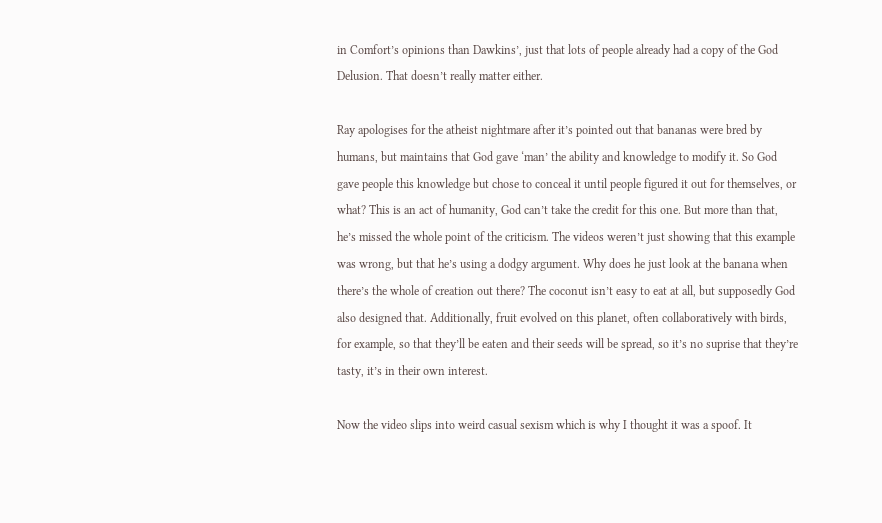in Comfort’s opinions than Dawkins’, just that lots of people already had a copy of the God Delusion. That doesn’t really matter either.

Ray apologises for the atheist nightmare after it’s pointed out that bananas were bred by humans, but maintains that God gave ‘man’ the ability and knowledge to modify it. So God gave people this knowledge but chose to conceal it until people figured it out for themselves, or what? This is an act of humanity, God can’t take the credit for this one. But more than that, he’s missed the whole point of the criticism. The videos weren’t just showing that this example was wrong, but that he’s using a dodgy argument. Why does he just look at the banana when there’s the whole of creation out there? The coconut isn’t easy to eat at all, but supposedly God also designed that. Additionally, fruit evolved on this planet, often collaboratively with birds, for example, so that they’ll be eaten and their seeds will be spread, so it’s no suprise that they’re tasty, it’s in their own interest.

Now the video slips into weird casual sexism which is why I thought it was a spoof. It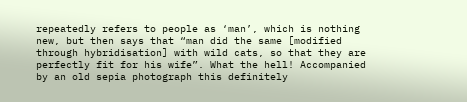repeatedly refers to people as ‘man’, which is nothing new, but then says that “man did the same [modified through hybridisation] with wild cats, so that they are perfectly fit for his wife”. What the hell! Accompanied by an old sepia photograph this definitely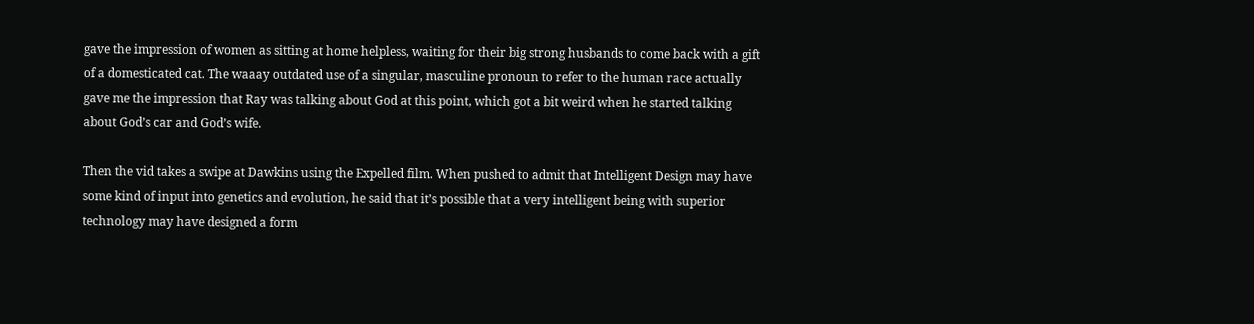gave the impression of women as sitting at home helpless, waiting for their big strong husbands to come back with a gift of a domesticated cat. The waaay outdated use of a singular, masculine pronoun to refer to the human race actually gave me the impression that Ray was talking about God at this point, which got a bit weird when he started talking about God’s car and God’s wife.

Then the vid takes a swipe at Dawkins using the Expelled film. When pushed to admit that Intelligent Design may have some kind of input into genetics and evolution, he said that it’s possible that a very intelligent being with superior technology may have designed a form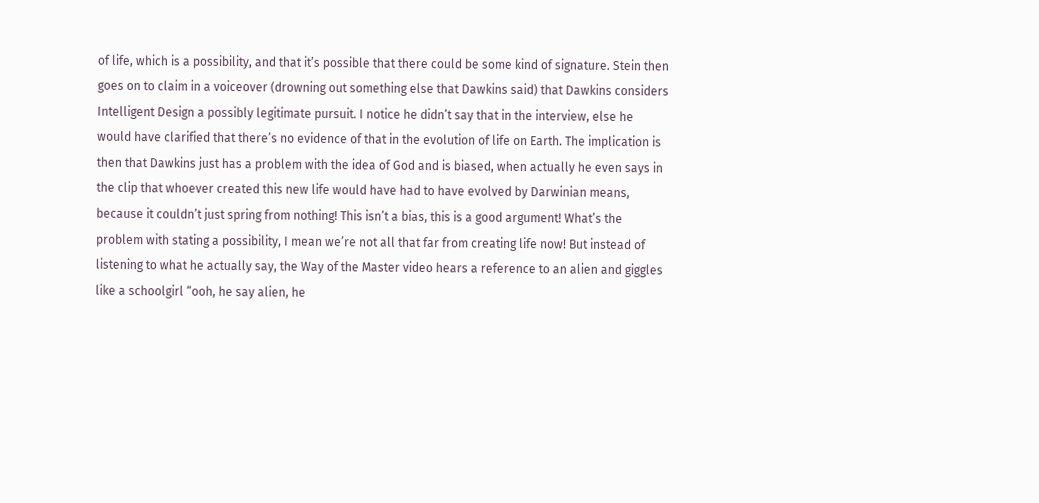of life, which is a possibility, and that it’s possible that there could be some kind of signature. Stein then goes on to claim in a voiceover (drowning out something else that Dawkins said) that Dawkins considers Intelligent Design a possibly legitimate pursuit. I notice he didn’t say that in the interview, else he would have clarified that there’s no evidence of that in the evolution of life on Earth. The implication is then that Dawkins just has a problem with the idea of God and is biased, when actually he even says in the clip that whoever created this new life would have had to have evolved by Darwinian means, because it couldn’t just spring from nothing! This isn’t a bias, this is a good argument! What’s the problem with stating a possibility, I mean we’re not all that far from creating life now! But instead of listening to what he actually say, the Way of the Master video hears a reference to an alien and giggles like a schoolgirl “ooh, he say alien, he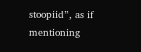stoopiid”, as if mentioning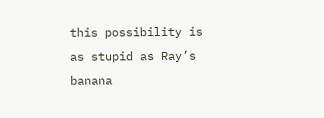this possibility is as stupid as Ray’s banana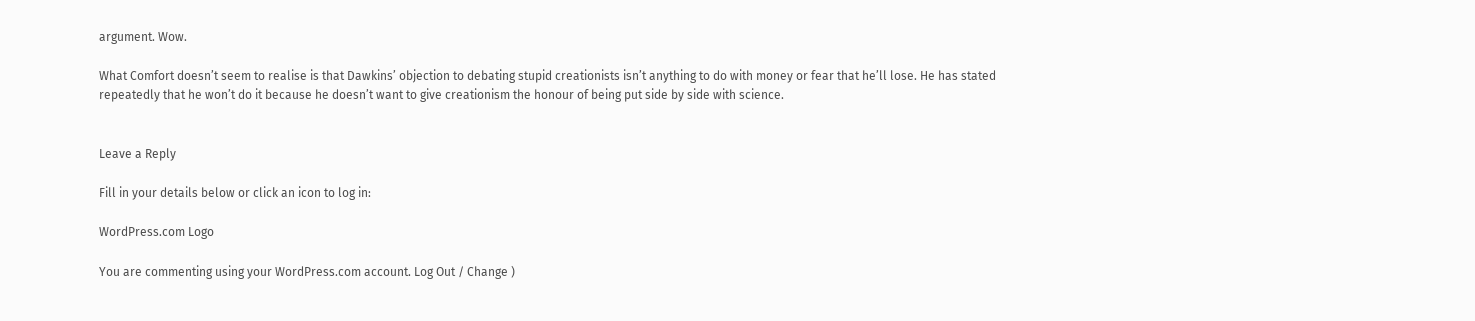argument. Wow.

What Comfort doesn’t seem to realise is that Dawkins’ objection to debating stupid creationists isn’t anything to do with money or fear that he’ll lose. He has stated repeatedly that he won’t do it because he doesn’t want to give creationism the honour of being put side by side with science.


Leave a Reply

Fill in your details below or click an icon to log in:

WordPress.com Logo

You are commenting using your WordPress.com account. Log Out / Change )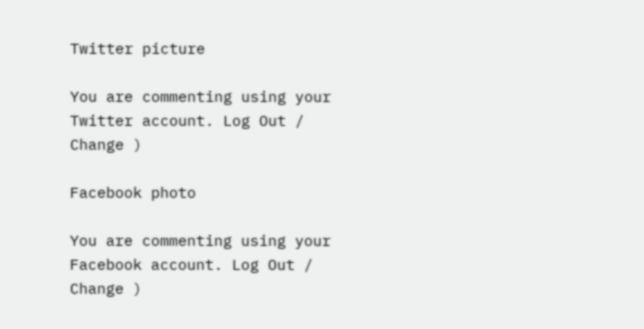Twitter picture

You are commenting using your Twitter account. Log Out / Change )

Facebook photo

You are commenting using your Facebook account. Log Out / Change )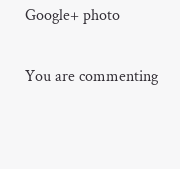Google+ photo

You are commenting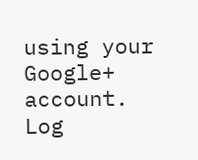using your Google+ account. Log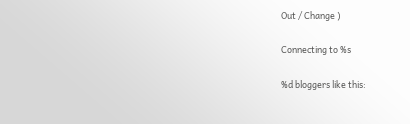Out / Change )

Connecting to %s

%d bloggers like this: